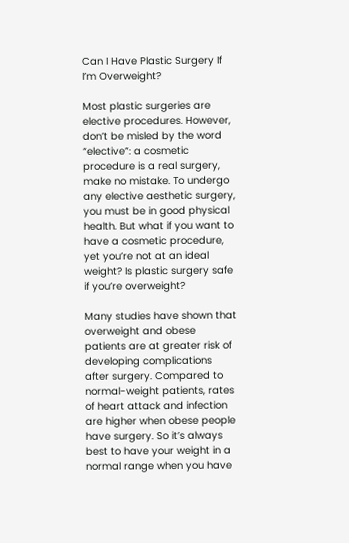Can I Have Plastic Surgery If I’m Overweight?

Most plastic surgeries are elective procedures. However, don’t be misled by the word “elective”: a cosmetic procedure is a real surgery, make no mistake. To undergo any elective aesthetic surgery, you must be in good physical health. But what if you want to have a cosmetic procedure, yet you’re not at an ideal weight? Is plastic surgery safe if you’re overweight?

Many studies have shown that overweight and obese patients are at greater risk of developing complications after surgery. Compared to normal-weight patients, rates of heart attack and infection are higher when obese people have surgery. So it’s always best to have your weight in a normal range when you have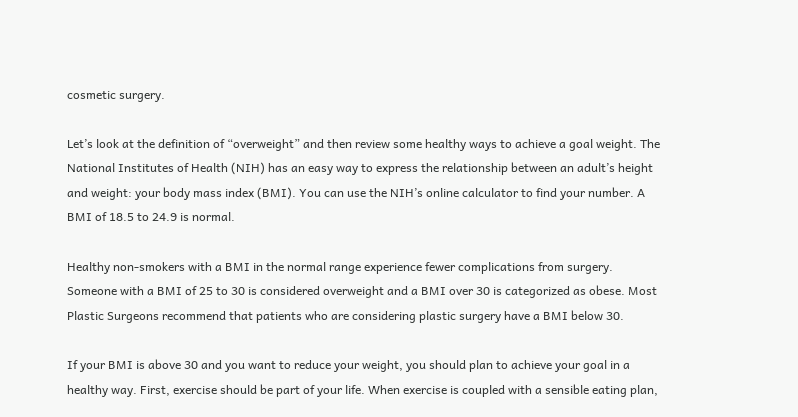cosmetic surgery.

Let’s look at the definition of “overweight” and then review some healthy ways to achieve a goal weight. The National Institutes of Health (NIH) has an easy way to express the relationship between an adult’s height and weight: your body mass index (BMI). You can use the NIH’s online calculator to find your number. A BMI of 18.5 to 24.9 is normal.

Healthy non-smokers with a BMI in the normal range experience fewer complications from surgery. Someone with a BMI of 25 to 30 is considered overweight and a BMI over 30 is categorized as obese. Most Plastic Surgeons recommend that patients who are considering plastic surgery have a BMI below 30.

If your BMI is above 30 and you want to reduce your weight, you should plan to achieve your goal in a healthy way. First, exercise should be part of your life. When exercise is coupled with a sensible eating plan,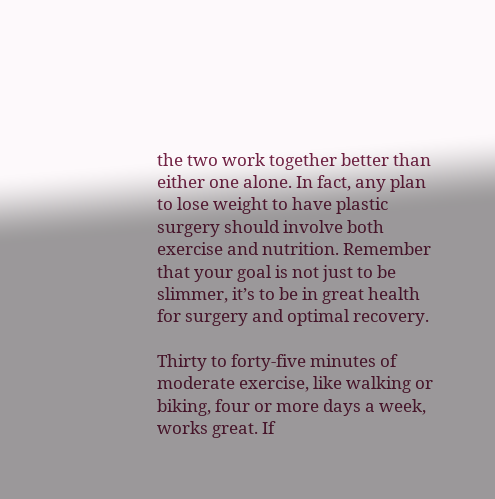the two work together better than either one alone. In fact, any plan to lose weight to have plastic surgery should involve both exercise and nutrition. Remember that your goal is not just to be slimmer, it’s to be in great health for surgery and optimal recovery.

Thirty to forty-five minutes of moderate exercise, like walking or biking, four or more days a week, works great. If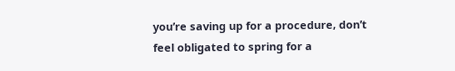you’re saving up for a procedure, don’t feel obligated to spring for a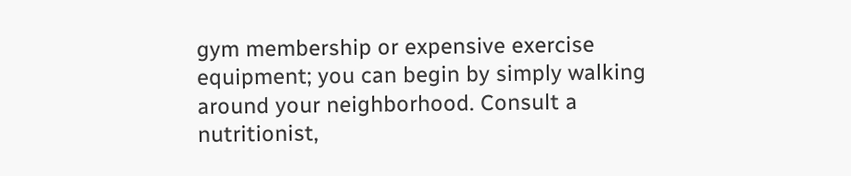gym membership or expensive exercise equipment; you can begin by simply walking around your neighborhood. Consult a nutritionist,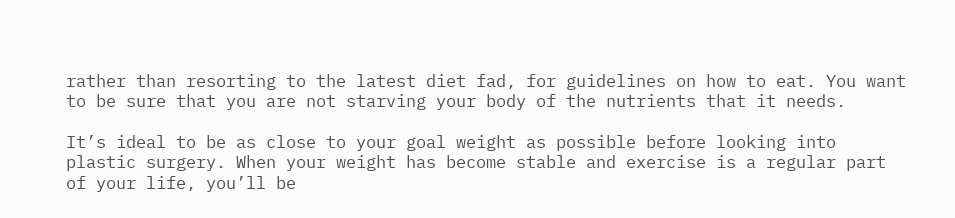rather than resorting to the latest diet fad, for guidelines on how to eat. You want to be sure that you are not starving your body of the nutrients that it needs.

It’s ideal to be as close to your goal weight as possible before looking into plastic surgery. When your weight has become stable and exercise is a regular part of your life, you’ll be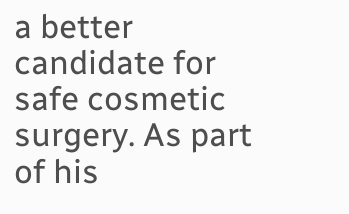a better candidate for safe cosmetic surgery. As part of his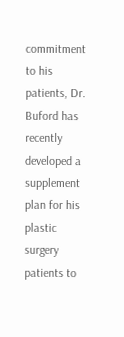commitment to his patients, Dr. Buford has recently developed a supplement plan for his plastic surgery patients to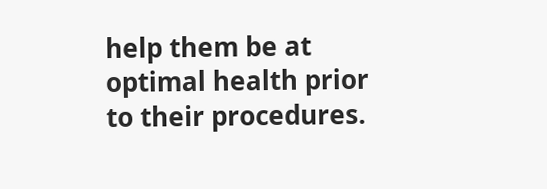help them be at optimal health prior to their procedures.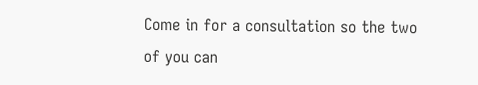Come in for a consultation so the two of you can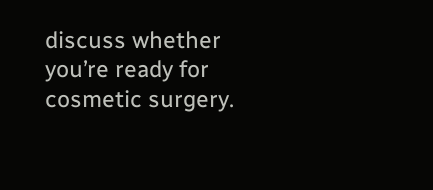discuss whether you’re ready for cosmetic surgery.